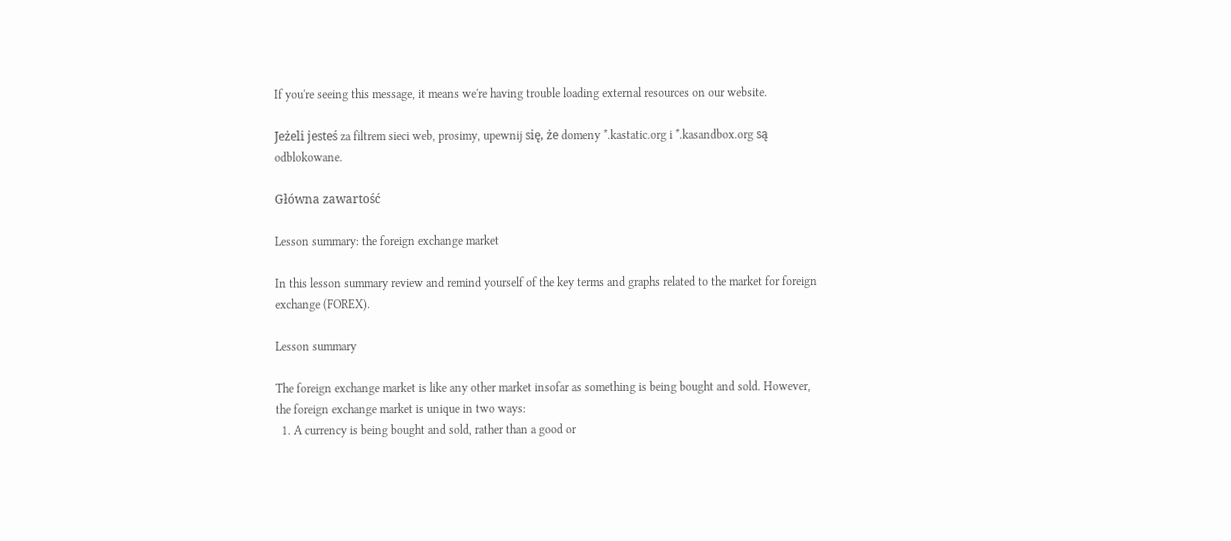If you're seeing this message, it means we're having trouble loading external resources on our website.

Jeżeli jesteś za filtrem sieci web, prosimy, upewnij się, że domeny *.kastatic.org i *.kasandbox.org są odblokowane.

Główna zawartość

Lesson summary: the foreign exchange market

In this lesson summary review and remind yourself of the key terms and graphs related to the market for foreign exchange (FOREX).

Lesson summary

The foreign exchange market is like any other market insofar as something is being bought and sold. However, the foreign exchange market is unique in two ways:
  1. A currency is being bought and sold, rather than a good or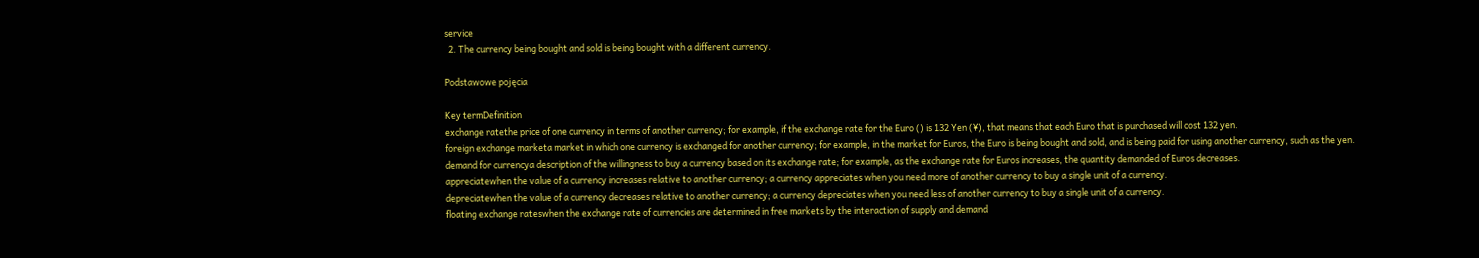service
  2. The currency being bought and sold is being bought with a different currency.

Podstawowe pojęcia

Key termDefinition
exchange ratethe price of one currency in terms of another currency; for example, if the exchange rate for the Euro () is 132 Yen (¥), that means that each Euro that is purchased will cost 132 yen.
foreign exchange marketa market in which one currency is exchanged for another currency; for example, in the market for Euros, the Euro is being bought and sold, and is being paid for using another currency, such as the yen.
demand for currencya description of the willingness to buy a currency based on its exchange rate; for example, as the exchange rate for Euros increases, the quantity demanded of Euros decreases.
appreciatewhen the value of a currency increases relative to another currency; a currency appreciates when you need more of another currency to buy a single unit of a currency.
depreciatewhen the value of a currency decreases relative to another currency; a currency depreciates when you need less of another currency to buy a single unit of a currency.
floating exchange rateswhen the exchange rate of currencies are determined in free markets by the interaction of supply and demand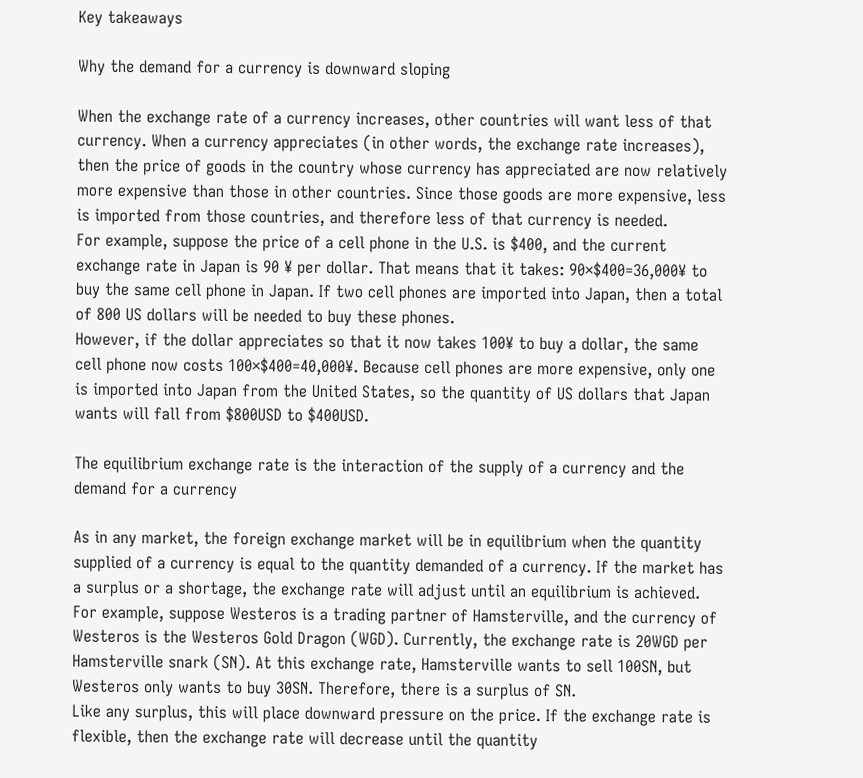Key takeaways

Why the demand for a currency is downward sloping

When the exchange rate of a currency increases, other countries will want less of that currency. When a currency appreciates (in other words, the exchange rate increases), then the price of goods in the country whose currency has appreciated are now relatively more expensive than those in other countries. Since those goods are more expensive, less is imported from those countries, and therefore less of that currency is needed.
For example, suppose the price of a cell phone in the U.S. is $400, and the current exchange rate in Japan is 90 ¥ per dollar. That means that it takes: 90×$400=36,000¥ to buy the same cell phone in Japan. If two cell phones are imported into Japan, then a total of 800 US dollars will be needed to buy these phones.
However, if the dollar appreciates so that it now takes 100¥ to buy a dollar, the same cell phone now costs 100×$400=40,000¥. Because cell phones are more expensive, only one is imported into Japan from the United States, so the quantity of US dollars that Japan wants will fall from $800USD to $400USD.

The equilibrium exchange rate is the interaction of the supply of a currency and the demand for a currency

As in any market, the foreign exchange market will be in equilibrium when the quantity supplied of a currency is equal to the quantity demanded of a currency. If the market has a surplus or a shortage, the exchange rate will adjust until an equilibrium is achieved.
For example, suppose Westeros is a trading partner of Hamsterville, and the currency of Westeros is the Westeros Gold Dragon (WGD). Currently, the exchange rate is 20WGD per Hamsterville snark (SN). At this exchange rate, Hamsterville wants to sell 100SN, but Westeros only wants to buy 30SN. Therefore, there is a surplus of SN.
Like any surplus, this will place downward pressure on the price. If the exchange rate is flexible, then the exchange rate will decrease until the quantity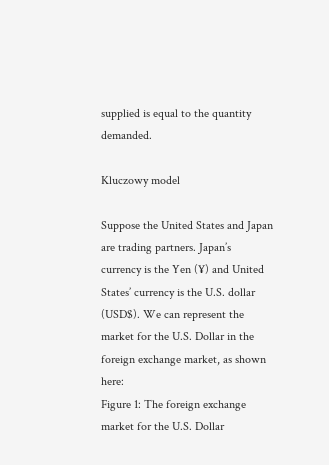supplied is equal to the quantity demanded.

Kluczowy model

Suppose the United States and Japan are trading partners. Japan’s currency is the Yen (¥) and United States’ currency is the U.S. dollar (USD$). We can represent the market for the U.S. Dollar in the foreign exchange market, as shown here:
Figure 1: The foreign exchange market for the U.S. Dollar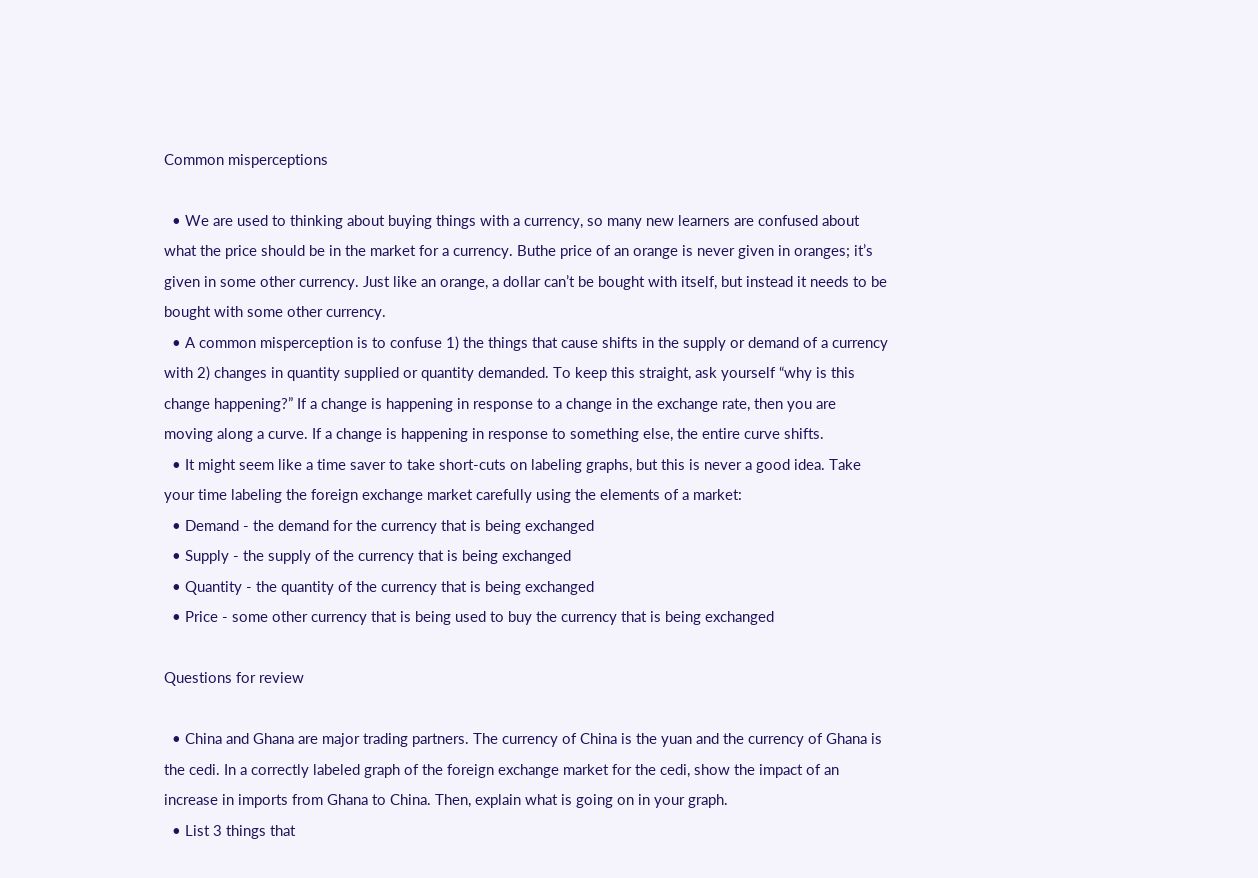Common misperceptions

  • We are used to thinking about buying things with a currency, so many new learners are confused about what the price should be in the market for a currency. Buthe price of an orange is never given in oranges; it’s given in some other currency. Just like an orange, a dollar can’t be bought with itself, but instead it needs to be bought with some other currency.
  • A common misperception is to confuse 1) the things that cause shifts in the supply or demand of a currency with 2) changes in quantity supplied or quantity demanded. To keep this straight, ask yourself “why is this change happening?” If a change is happening in response to a change in the exchange rate, then you are moving along a curve. If a change is happening in response to something else, the entire curve shifts.
  • It might seem like a time saver to take short-cuts on labeling graphs, but this is never a good idea. Take your time labeling the foreign exchange market carefully using the elements of a market:
  • Demand - the demand for the currency that is being exchanged
  • Supply - the supply of the currency that is being exchanged
  • Quantity - the quantity of the currency that is being exchanged
  • Price - some other currency that is being used to buy the currency that is being exchanged

Questions for review

  • China and Ghana are major trading partners. The currency of China is the yuan and the currency of Ghana is the cedi. In a correctly labeled graph of the foreign exchange market for the cedi, show the impact of an increase in imports from Ghana to China. Then, explain what is going on in your graph.
  • List 3 things that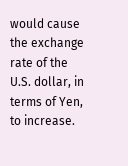would cause the exchange rate of the U.S. dollar, in terms of Yen, to increase.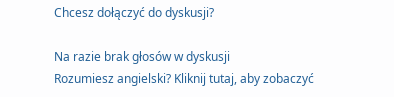Chcesz dołączyć do dyskusji?

Na razie brak głosów w dyskusji
Rozumiesz angielski? Kliknij tutaj, aby zobaczyć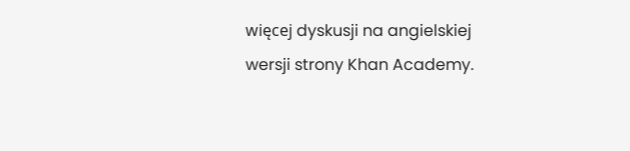więcej dyskusji na angielskiej wersji strony Khan Academy.